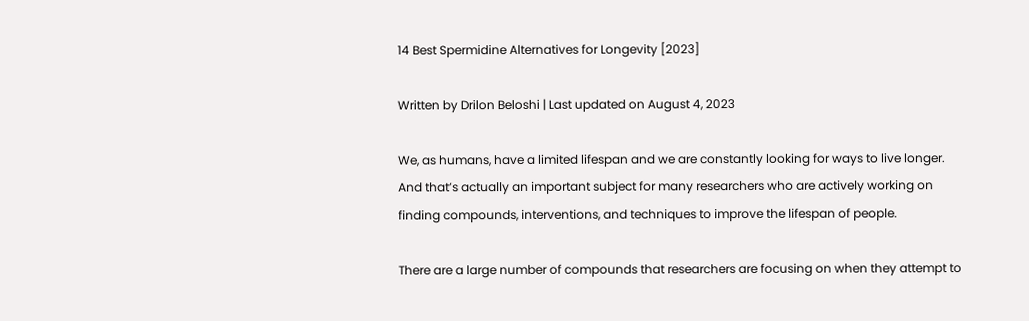14 Best Spermidine Alternatives for Longevity [2023]

Written by Drilon Beloshi | Last updated on August 4, 2023

We, as humans, have a limited lifespan and we are constantly looking for ways to live longer. And that’s actually an important subject for many researchers who are actively working on finding compounds, interventions, and techniques to improve the lifespan of people.

There are a large number of compounds that researchers are focusing on when they attempt to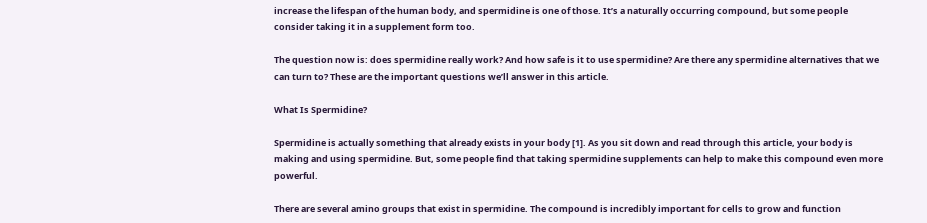increase the lifespan of the human body, and spermidine is one of those. It’s a naturally occurring compound, but some people consider taking it in a supplement form too.

The question now is: does spermidine really work? And how safe is it to use spermidine? Are there any spermidine alternatives that we can turn to? These are the important questions we’ll answer in this article.

What Is Spermidine?

Spermidine is actually something that already exists in your body [1]. As you sit down and read through this article, your body is making and using spermidine. But, some people find that taking spermidine supplements can help to make this compound even more powerful.

There are several amino groups that exist in spermidine. The compound is incredibly important for cells to grow and function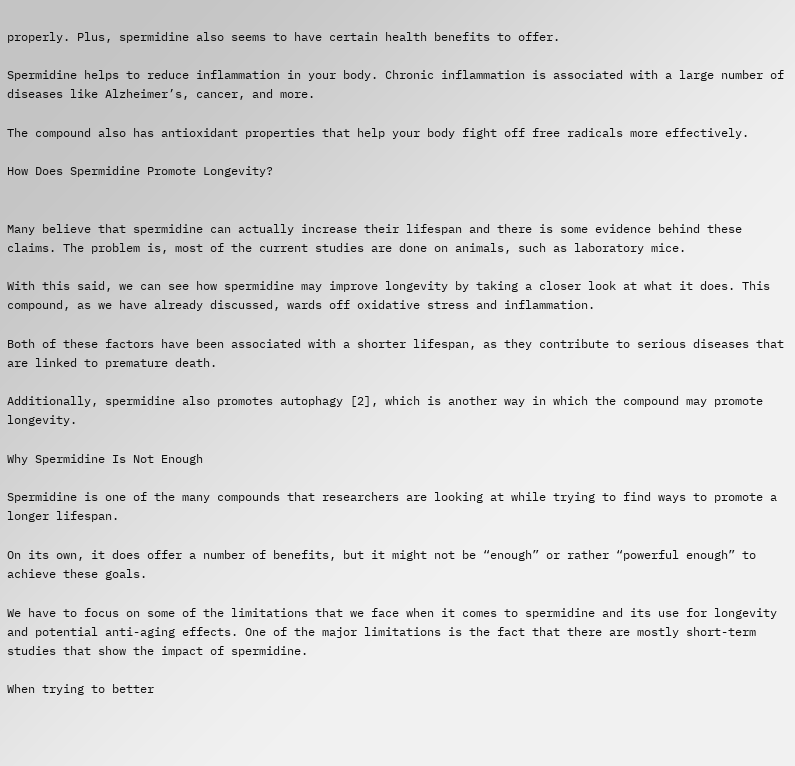properly. Plus, spermidine also seems to have certain health benefits to offer.

Spermidine helps to reduce inflammation in your body. Chronic inflammation is associated with a large number of diseases like Alzheimer’s, cancer, and more.

The compound also has antioxidant properties that help your body fight off free radicals more effectively.

How Does Spermidine Promote Longevity?


Many believe that spermidine can actually increase their lifespan and there is some evidence behind these claims. The problem is, most of the current studies are done on animals, such as laboratory mice.

With this said, we can see how spermidine may improve longevity by taking a closer look at what it does. This compound, as we have already discussed, wards off oxidative stress and inflammation.

Both of these factors have been associated with a shorter lifespan, as they contribute to serious diseases that are linked to premature death.

Additionally, spermidine also promotes autophagy [2], which is another way in which the compound may promote longevity.

Why Spermidine Is Not Enough

Spermidine is one of the many compounds that researchers are looking at while trying to find ways to promote a longer lifespan.

On its own, it does offer a number of benefits, but it might not be “enough” or rather “powerful enough” to achieve these goals.

We have to focus on some of the limitations that we face when it comes to spermidine and its use for longevity and potential anti-aging effects. One of the major limitations is the fact that there are mostly short-term studies that show the impact of spermidine.

When trying to better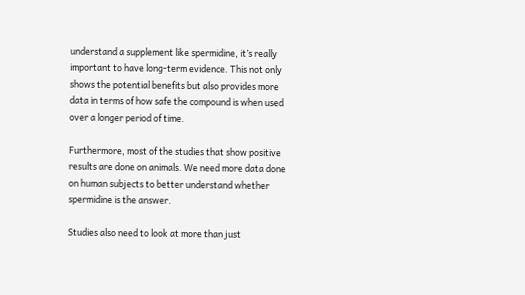understand a supplement like spermidine, it’s really important to have long-term evidence. This not only shows the potential benefits but also provides more data in terms of how safe the compound is when used over a longer period of time.

Furthermore, most of the studies that show positive results are done on animals. We need more data done on human subjects to better understand whether spermidine is the answer.

Studies also need to look at more than just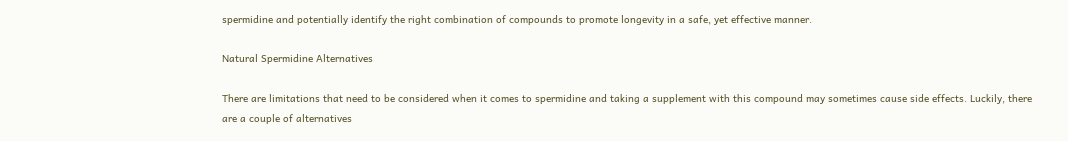spermidine and potentially identify the right combination of compounds to promote longevity in a safe, yet effective manner.

Natural Spermidine Alternatives

There are limitations that need to be considered when it comes to spermidine and taking a supplement with this compound may sometimes cause side effects. Luckily, there are a couple of alternatives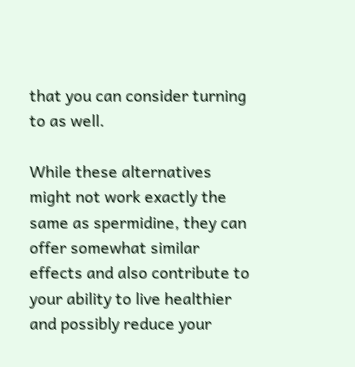that you can consider turning to as well.

While these alternatives might not work exactly the same as spermidine, they can offer somewhat similar effects and also contribute to your ability to live healthier and possibly reduce your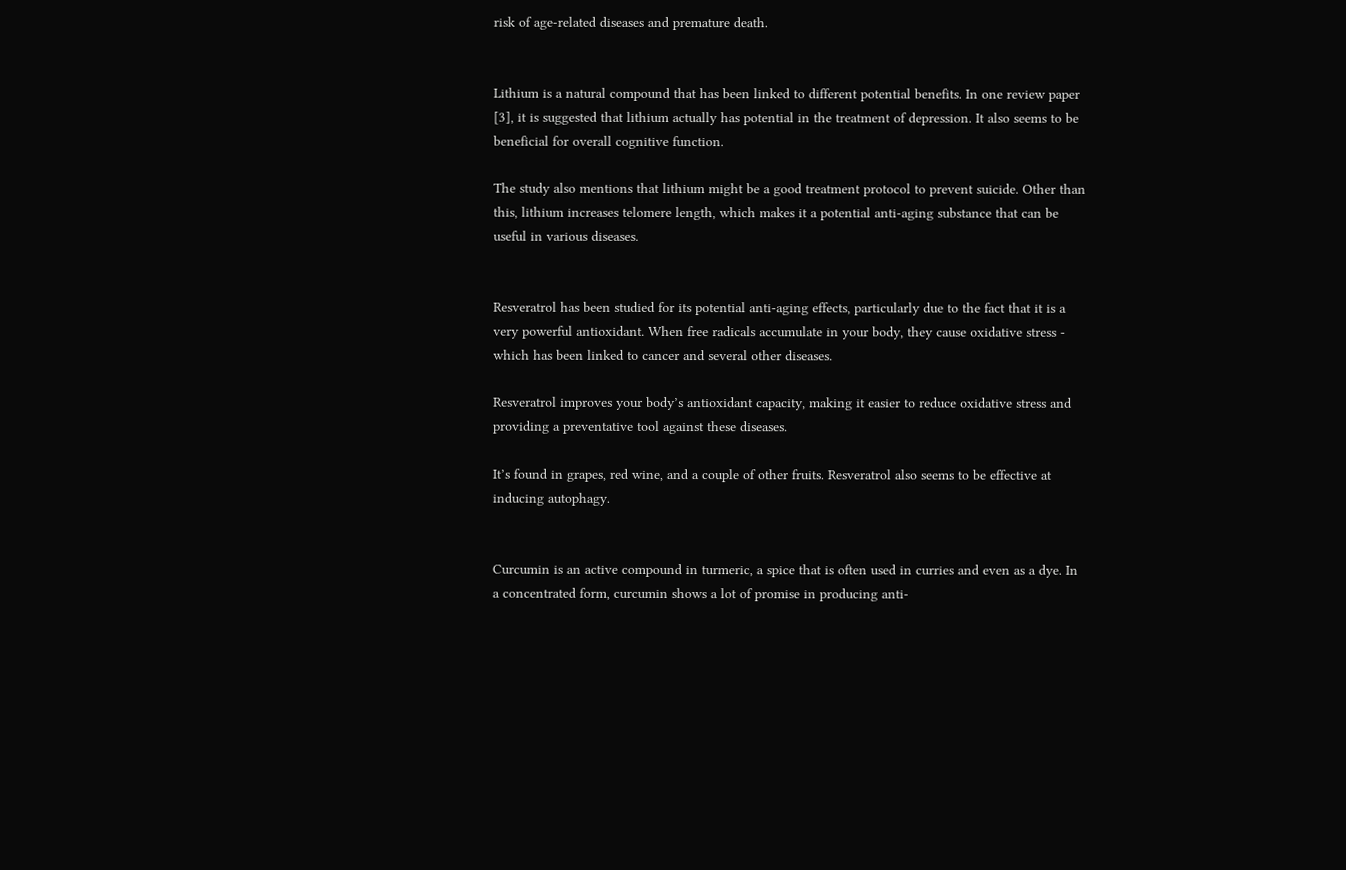risk of age-related diseases and premature death.


Lithium is a natural compound that has been linked to different potential benefits. In one review paper [3], it is suggested that lithium actually has potential in the treatment of depression. It also seems to be beneficial for overall cognitive function.

The study also mentions that lithium might be a good treatment protocol to prevent suicide. Other than this, lithium increases telomere length, which makes it a potential anti-aging substance that can be useful in various diseases.


Resveratrol has been studied for its potential anti-aging effects, particularly due to the fact that it is a very powerful antioxidant. When free radicals accumulate in your body, they cause oxidative stress - which has been linked to cancer and several other diseases.

Resveratrol improves your body’s antioxidant capacity, making it easier to reduce oxidative stress and providing a preventative tool against these diseases.

It’s found in grapes, red wine, and a couple of other fruits. Resveratrol also seems to be effective at inducing autophagy.


Curcumin is an active compound in turmeric, a spice that is often used in curries and even as a dye. In a concentrated form, curcumin shows a lot of promise in producing anti-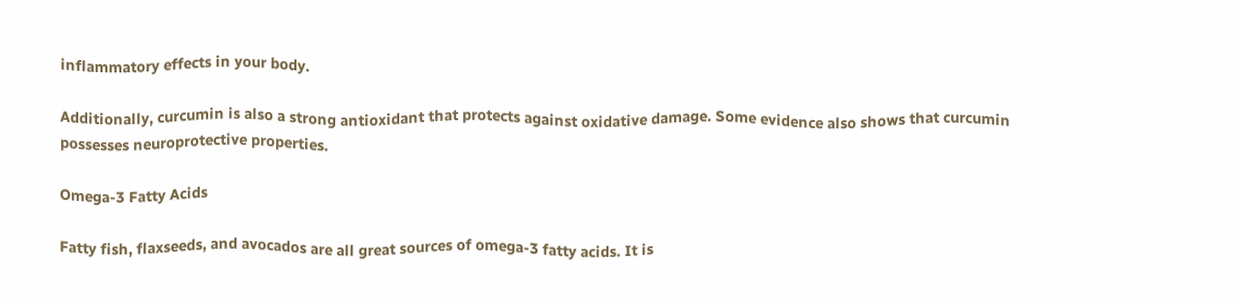inflammatory effects in your body.

Additionally, curcumin is also a strong antioxidant that protects against oxidative damage. Some evidence also shows that curcumin possesses neuroprotective properties.

Omega-3 Fatty Acids

Fatty fish, flaxseeds, and avocados are all great sources of omega-3 fatty acids. It is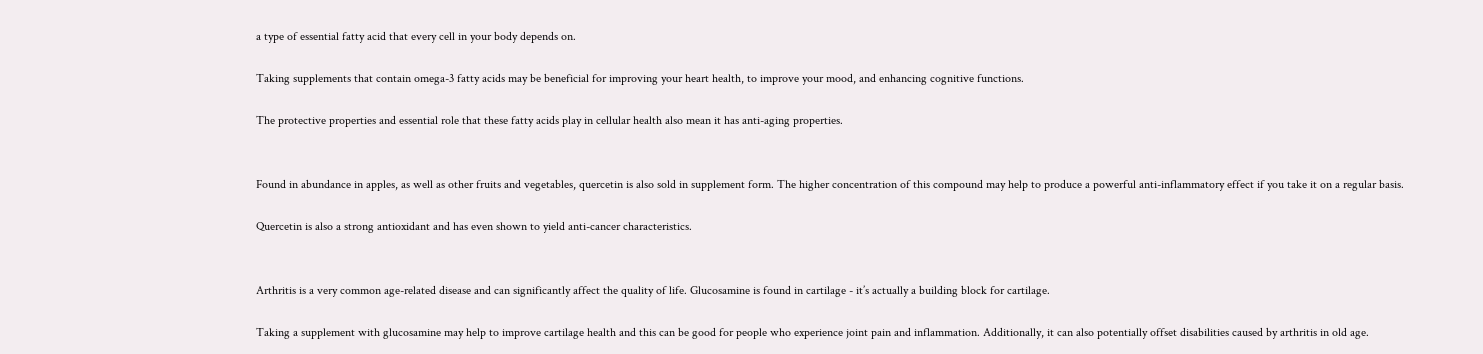a type of essential fatty acid that every cell in your body depends on.

Taking supplements that contain omega-3 fatty acids may be beneficial for improving your heart health, to improve your mood, and enhancing cognitive functions.

The protective properties and essential role that these fatty acids play in cellular health also mean it has anti-aging properties.


Found in abundance in apples, as well as other fruits and vegetables, quercetin is also sold in supplement form. The higher concentration of this compound may help to produce a powerful anti-inflammatory effect if you take it on a regular basis.

Quercetin is also a strong antioxidant and has even shown to yield anti-cancer characteristics.


Arthritis is a very common age-related disease and can significantly affect the quality of life. Glucosamine is found in cartilage - it’s actually a building block for cartilage.

Taking a supplement with glucosamine may help to improve cartilage health and this can be good for people who experience joint pain and inflammation. Additionally, it can also potentially offset disabilities caused by arthritis in old age.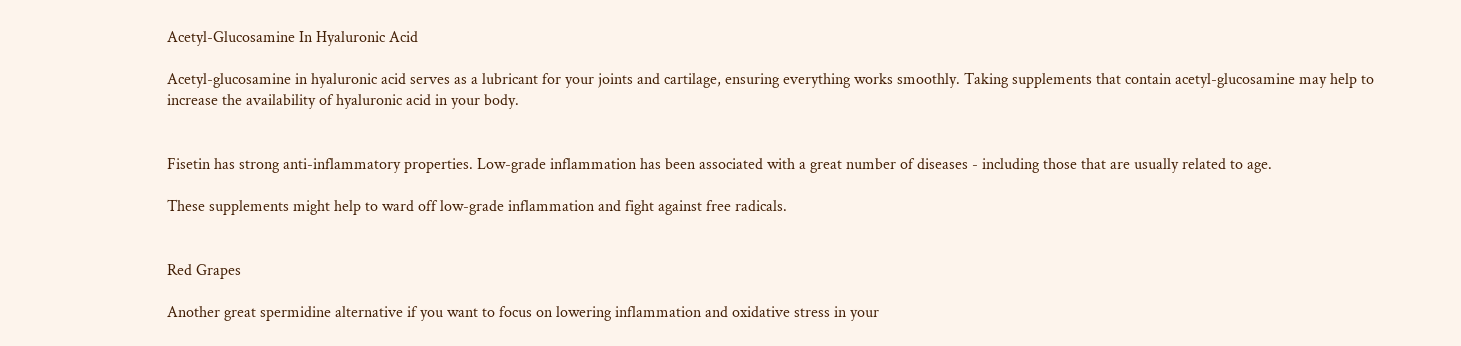Acetyl-Glucosamine In Hyaluronic Acid

Acetyl-glucosamine in hyaluronic acid serves as a lubricant for your joints and cartilage, ensuring everything works smoothly. Taking supplements that contain acetyl-glucosamine may help to increase the availability of hyaluronic acid in your body.


Fisetin has strong anti-inflammatory properties. Low-grade inflammation has been associated with a great number of diseases - including those that are usually related to age.

These supplements might help to ward off low-grade inflammation and fight against free radicals.


Red Grapes

Another great spermidine alternative if you want to focus on lowering inflammation and oxidative stress in your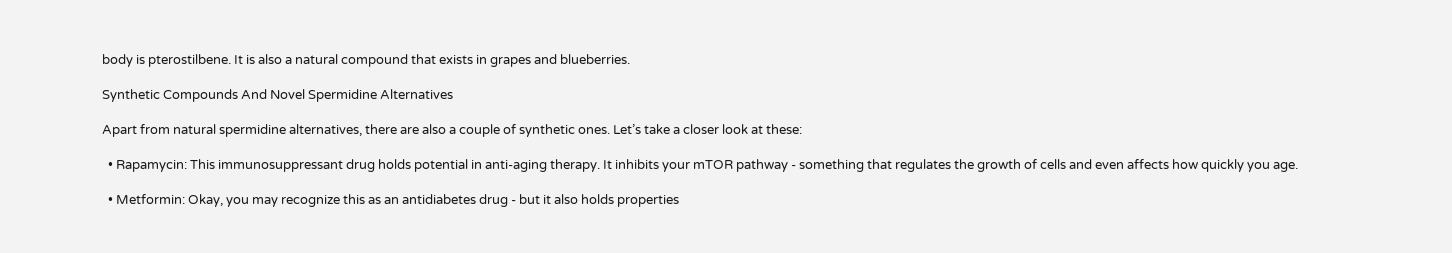body is pterostilbene. It is also a natural compound that exists in grapes and blueberries.

Synthetic Compounds And Novel Spermidine Alternatives

Apart from natural spermidine alternatives, there are also a couple of synthetic ones. Let’s take a closer look at these:

  • Rapamycin: This immunosuppressant drug holds potential in anti-aging therapy. It inhibits your mTOR pathway - something that regulates the growth of cells and even affects how quickly you age.

  • Metformin: Okay, you may recognize this as an antidiabetes drug - but it also holds properties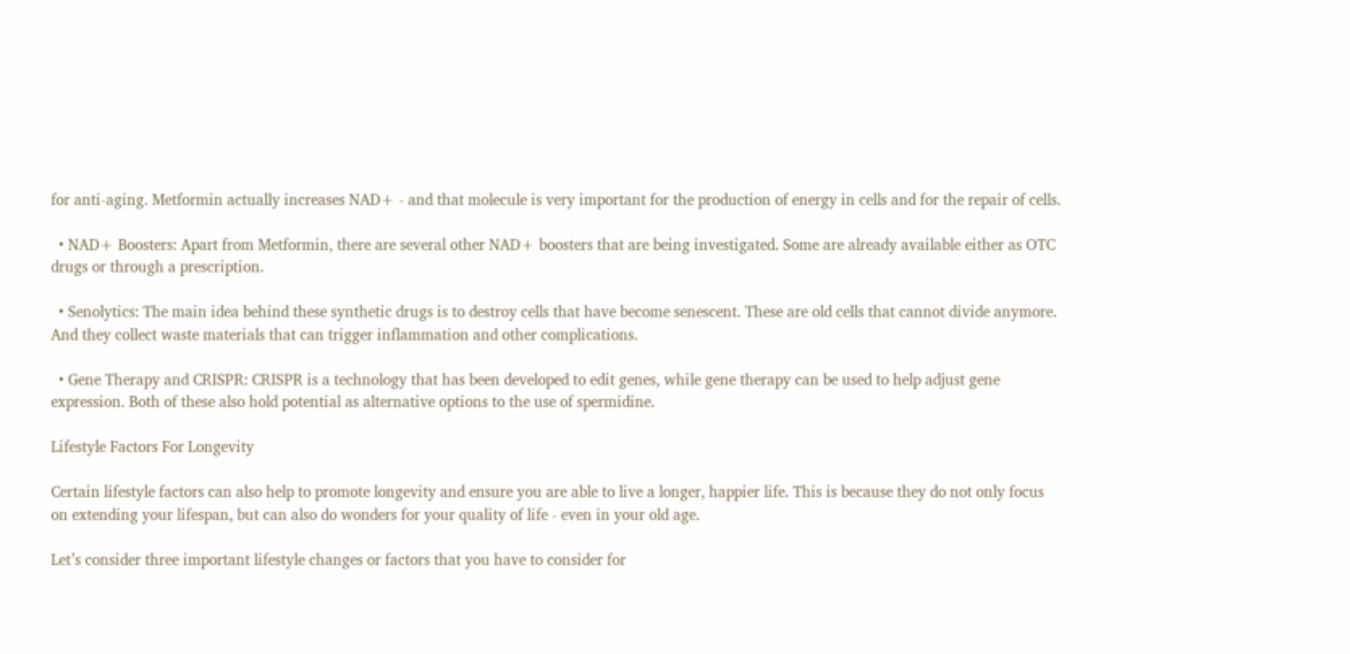for anti-aging. Metformin actually increases NAD+ - and that molecule is very important for the production of energy in cells and for the repair of cells.

  • NAD+ Boosters: Apart from Metformin, there are several other NAD+ boosters that are being investigated. Some are already available either as OTC drugs or through a prescription.

  • Senolytics: The main idea behind these synthetic drugs is to destroy cells that have become senescent. These are old cells that cannot divide anymore. And they collect waste materials that can trigger inflammation and other complications.

  • Gene Therapy and CRISPR: CRISPR is a technology that has been developed to edit genes, while gene therapy can be used to help adjust gene expression. Both of these also hold potential as alternative options to the use of spermidine.

Lifestyle Factors For Longevity

Certain lifestyle factors can also help to promote longevity and ensure you are able to live a longer, happier life. This is because they do not only focus on extending your lifespan, but can also do wonders for your quality of life - even in your old age.

Let’s consider three important lifestyle changes or factors that you have to consider for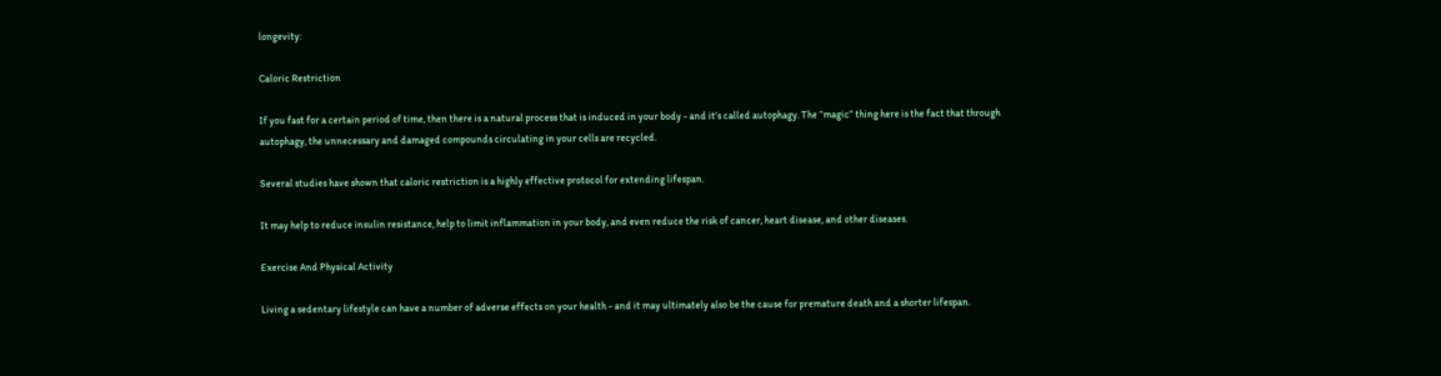longevity:

Caloric Restriction

If you fast for a certain period of time, then there is a natural process that is induced in your body - and it’s called autophagy. The “magic” thing here is the fact that through autophagy, the unnecessary and damaged compounds circulating in your cells are recycled.

Several studies have shown that caloric restriction is a highly effective protocol for extending lifespan.

It may help to reduce insulin resistance, help to limit inflammation in your body, and even reduce the risk of cancer, heart disease, and other diseases.

Exercise And Physical Activity

Living a sedentary lifestyle can have a number of adverse effects on your health - and it may ultimately also be the cause for premature death and a shorter lifespan.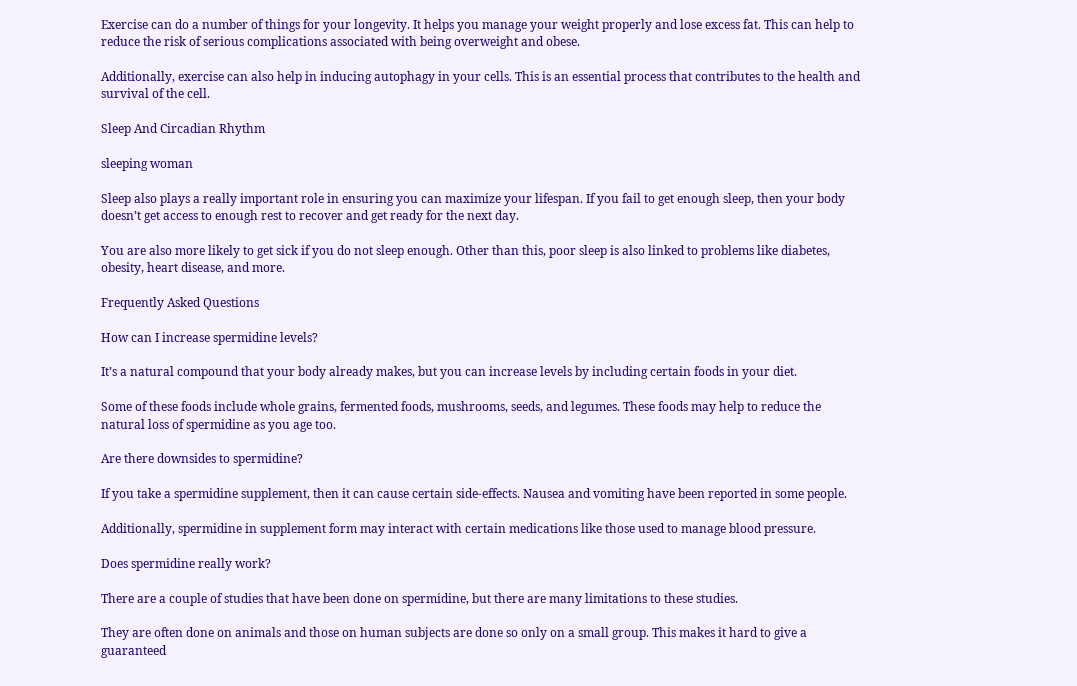Exercise can do a number of things for your longevity. It helps you manage your weight properly and lose excess fat. This can help to reduce the risk of serious complications associated with being overweight and obese.

Additionally, exercise can also help in inducing autophagy in your cells. This is an essential process that contributes to the health and survival of the cell.

Sleep And Circadian Rhythm

sleeping woman

Sleep also plays a really important role in ensuring you can maximize your lifespan. If you fail to get enough sleep, then your body doesn’t get access to enough rest to recover and get ready for the next day.

You are also more likely to get sick if you do not sleep enough. Other than this, poor sleep is also linked to problems like diabetes, obesity, heart disease, and more.

Frequently Asked Questions

How can I increase spermidine levels?

It’s a natural compound that your body already makes, but you can increase levels by including certain foods in your diet.

Some of these foods include whole grains, fermented foods, mushrooms, seeds, and legumes. These foods may help to reduce the natural loss of spermidine as you age too.

Are there downsides to spermidine?

If you take a spermidine supplement, then it can cause certain side-effects. Nausea and vomiting have been reported in some people.

Additionally, spermidine in supplement form may interact with certain medications like those used to manage blood pressure.

Does spermidine really work?

There are a couple of studies that have been done on spermidine, but there are many limitations to these studies.

They are often done on animals and those on human subjects are done so only on a small group. This makes it hard to give a guaranteed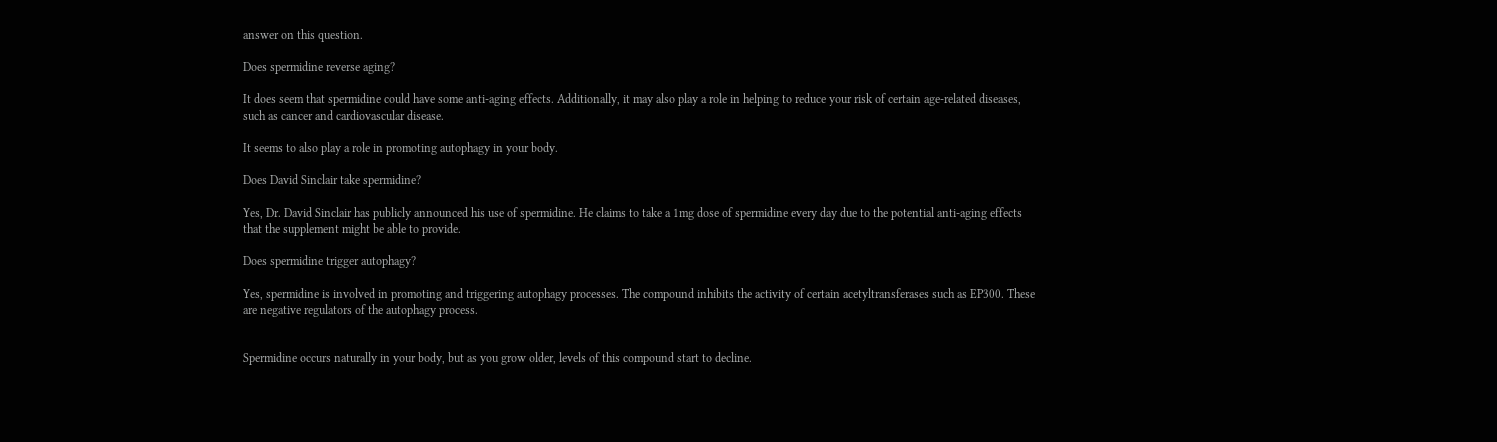answer on this question.

Does spermidine reverse aging?

It does seem that spermidine could have some anti-aging effects. Additionally, it may also play a role in helping to reduce your risk of certain age-related diseases, such as cancer and cardiovascular disease.

It seems to also play a role in promoting autophagy in your body.

Does David Sinclair take spermidine?

Yes, Dr. David Sinclair has publicly announced his use of spermidine. He claims to take a 1mg dose of spermidine every day due to the potential anti-aging effects that the supplement might be able to provide.

Does spermidine trigger autophagy?

Yes, spermidine is involved in promoting and triggering autophagy processes. The compound inhibits the activity of certain acetyltransferases such as EP300. These are negative regulators of the autophagy process.


Spermidine occurs naturally in your body, but as you grow older, levels of this compound start to decline.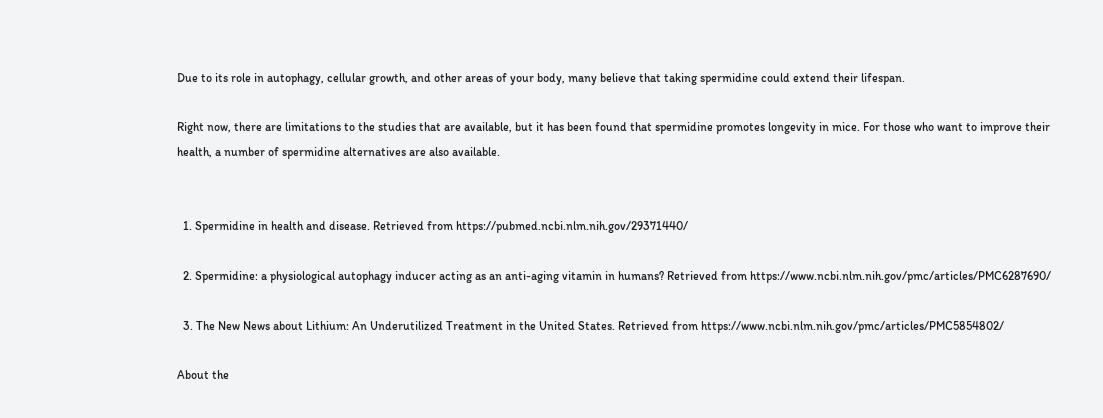Due to its role in autophagy, cellular growth, and other areas of your body, many believe that taking spermidine could extend their lifespan.

Right now, there are limitations to the studies that are available, but it has been found that spermidine promotes longevity in mice. For those who want to improve their health, a number of spermidine alternatives are also available.


  1. Spermidine in health and disease. Retrieved from https://pubmed.ncbi.nlm.nih.gov/29371440/

  2. Spermidine: a physiological autophagy inducer acting as an anti-aging vitamin in humans? Retrieved from https://www.ncbi.nlm.nih.gov/pmc/articles/PMC6287690/

  3. The New News about Lithium: An Underutilized Treatment in the United States. Retrieved from https://www.ncbi.nlm.nih.gov/pmc/articles/PMC5854802/

About the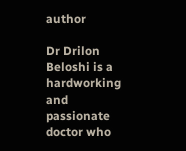author

Dr Drilon Beloshi is a hardworking and passionate doctor who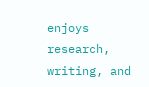enjoys research, writing, and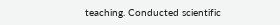teaching. Conducted scientific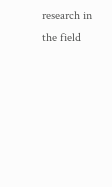research in the field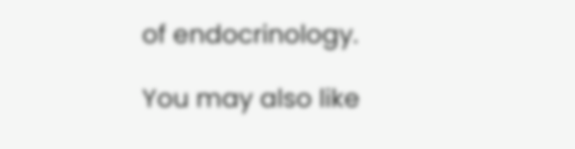of endocrinology.

You may also like